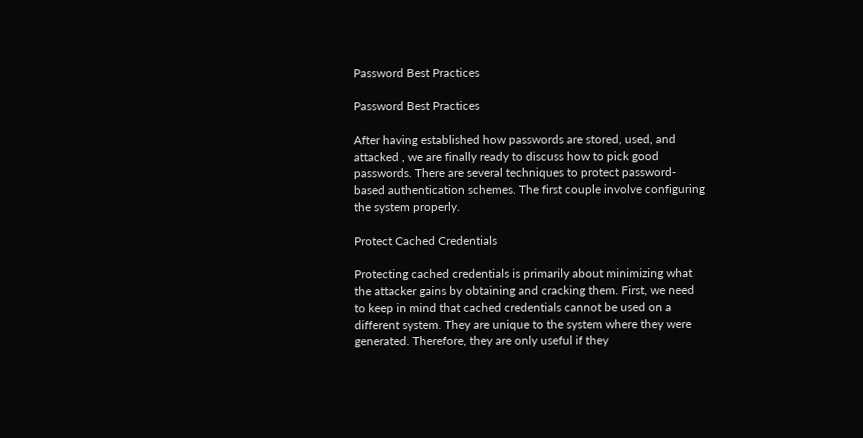Password Best Practices

Password Best Practices

After having established how passwords are stored, used, and attacked , we are finally ready to discuss how to pick good passwords. There are several techniques to protect password-based authentication schemes. The first couple involve configuring the system properly.

Protect Cached Credentials

Protecting cached credentials is primarily about minimizing what the attacker gains by obtaining and cracking them. First, we need to keep in mind that cached credentials cannot be used on a different system. They are unique to the system where they were generated. Therefore, they are only useful if they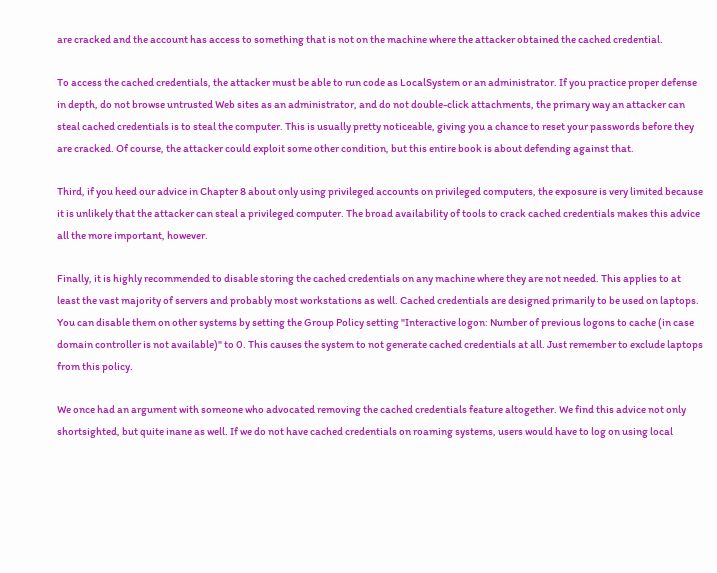are cracked and the account has access to something that is not on the machine where the attacker obtained the cached credential.

To access the cached credentials, the attacker must be able to run code as LocalSystem or an administrator. If you practice proper defense in depth, do not browse untrusted Web sites as an administrator, and do not double-click attachments, the primary way an attacker can steal cached credentials is to steal the computer. This is usually pretty noticeable, giving you a chance to reset your passwords before they are cracked. Of course, the attacker could exploit some other condition, but this entire book is about defending against that.

Third, if you heed our advice in Chapter 8 about only using privileged accounts on privileged computers, the exposure is very limited because it is unlikely that the attacker can steal a privileged computer. The broad availability of tools to crack cached credentials makes this advice all the more important, however.

Finally, it is highly recommended to disable storing the cached credentials on any machine where they are not needed. This applies to at least the vast majority of servers and probably most workstations as well. Cached credentials are designed primarily to be used on laptops. You can disable them on other systems by setting the Group Policy setting "Interactive logon: Number of previous logons to cache (in case domain controller is not available)" to 0. This causes the system to not generate cached credentials at all. Just remember to exclude laptops from this policy.

We once had an argument with someone who advocated removing the cached credentials feature altogether. We find this advice not only shortsighted, but quite inane as well. If we do not have cached credentials on roaming systems, users would have to log on using local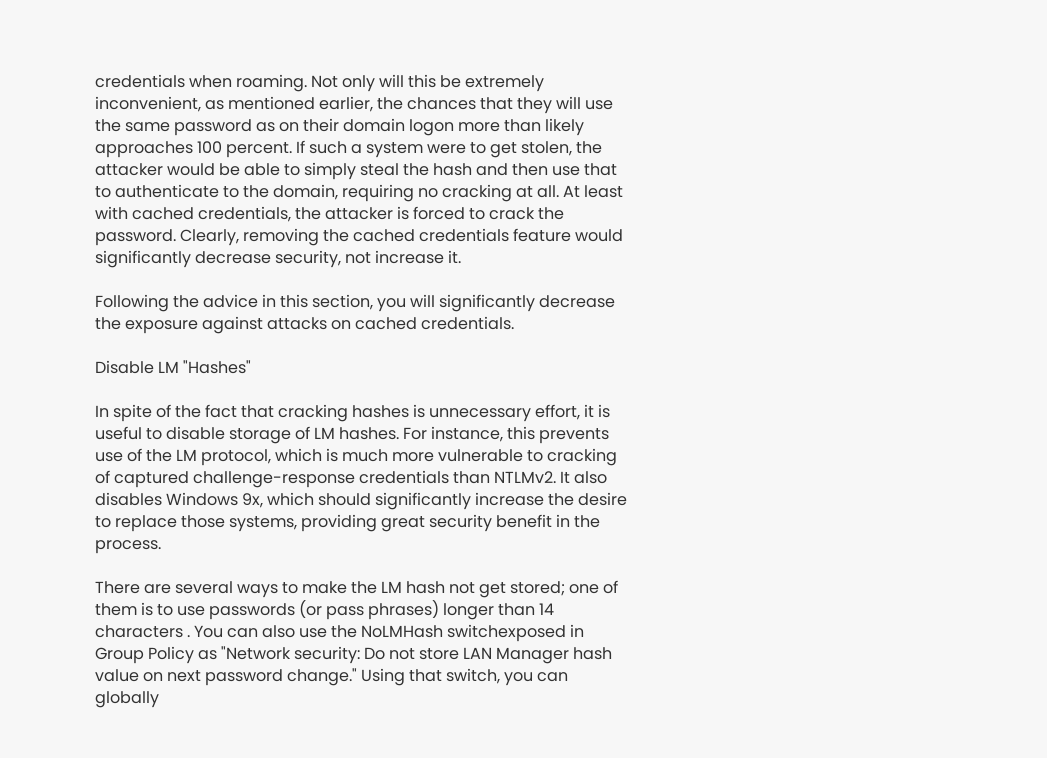credentials when roaming. Not only will this be extremely inconvenient, as mentioned earlier, the chances that they will use the same password as on their domain logon more than likely approaches 100 percent. If such a system were to get stolen, the attacker would be able to simply steal the hash and then use that to authenticate to the domain, requiring no cracking at all. At least with cached credentials, the attacker is forced to crack the password. Clearly, removing the cached credentials feature would significantly decrease security, not increase it.

Following the advice in this section, you will significantly decrease the exposure against attacks on cached credentials.

Disable LM "Hashes"

In spite of the fact that cracking hashes is unnecessary effort, it is useful to disable storage of LM hashes. For instance, this prevents use of the LM protocol, which is much more vulnerable to cracking of captured challenge-response credentials than NTLMv2. It also disables Windows 9x, which should significantly increase the desire to replace those systems, providing great security benefit in the process.

There are several ways to make the LM hash not get stored; one of them is to use passwords (or pass phrases) longer than 14 characters . You can also use the NoLMHash switchexposed in Group Policy as "Network security: Do not store LAN Manager hash value on next password change." Using that switch, you can globally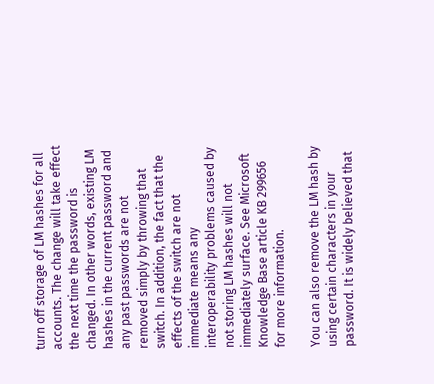turn off storage of LM hashes for all accounts. The change will take effect the next time the password is changed. In other words, existing LM hashes in the current password and any past passwords are not removed simply by throwing that switch. In addition, the fact that the effects of the switch are not immediate means any interoperability problems caused by not storing LM hashes will not immediately surface. See Microsoft Knowledge Base article KB 299656 for more information.

You can also remove the LM hash by using certain characters in your password. It is widely believed that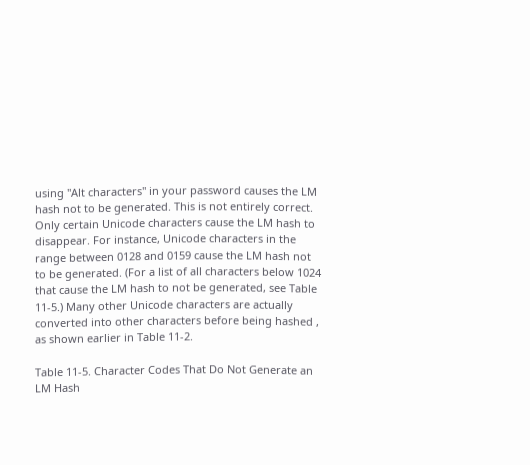using "Alt characters" in your password causes the LM hash not to be generated. This is not entirely correct. Only certain Unicode characters cause the LM hash to disappear. For instance, Unicode characters in the range between 0128 and 0159 cause the LM hash not to be generated. (For a list of all characters below 1024 that cause the LM hash to not be generated, see Table 11-5.) Many other Unicode characters are actually converted into other characters before being hashed , as shown earlier in Table 11-2.

Table 11-5. Character Codes That Do Not Generate an LM Hash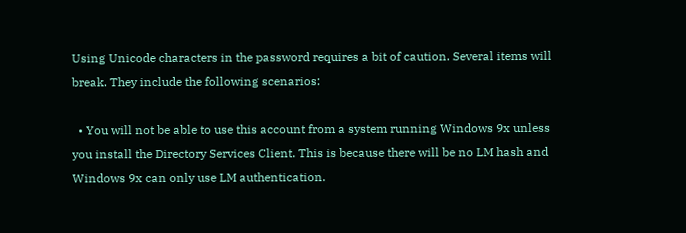Using Unicode characters in the password requires a bit of caution. Several items will break. They include the following scenarios:

  • You will not be able to use this account from a system running Windows 9x unless you install the Directory Services Client. This is because there will be no LM hash and Windows 9x can only use LM authentication.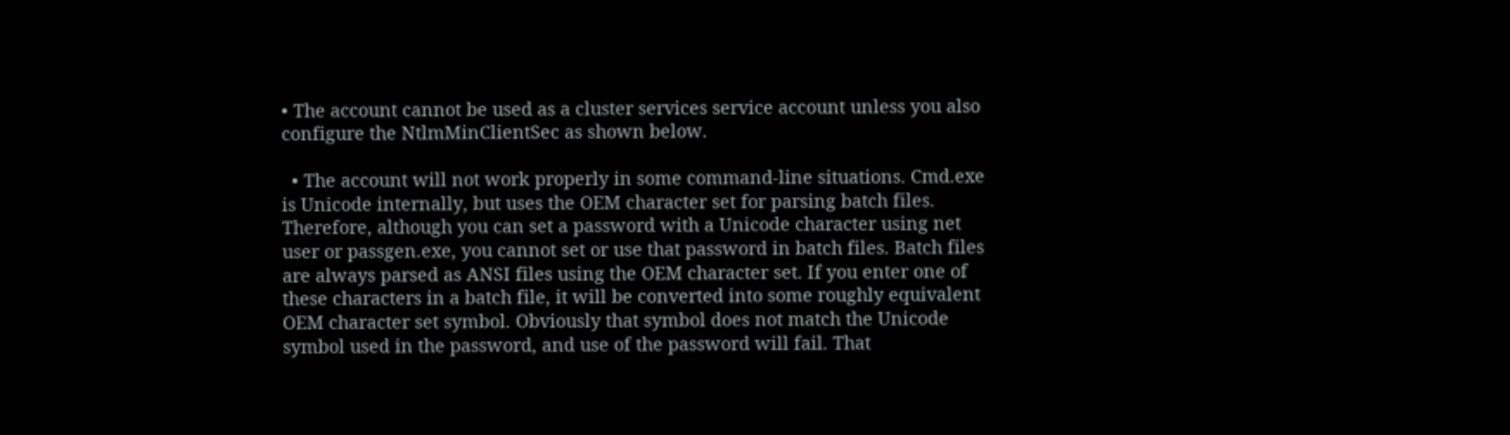• The account cannot be used as a cluster services service account unless you also configure the NtlmMinClientSec as shown below.

  • The account will not work properly in some command-line situations. Cmd.exe is Unicode internally, but uses the OEM character set for parsing batch files. Therefore, although you can set a password with a Unicode character using net user or passgen.exe, you cannot set or use that password in batch files. Batch files are always parsed as ANSI files using the OEM character set. If you enter one of these characters in a batch file, it will be converted into some roughly equivalent OEM character set symbol. Obviously that symbol does not match the Unicode symbol used in the password, and use of the password will fail. That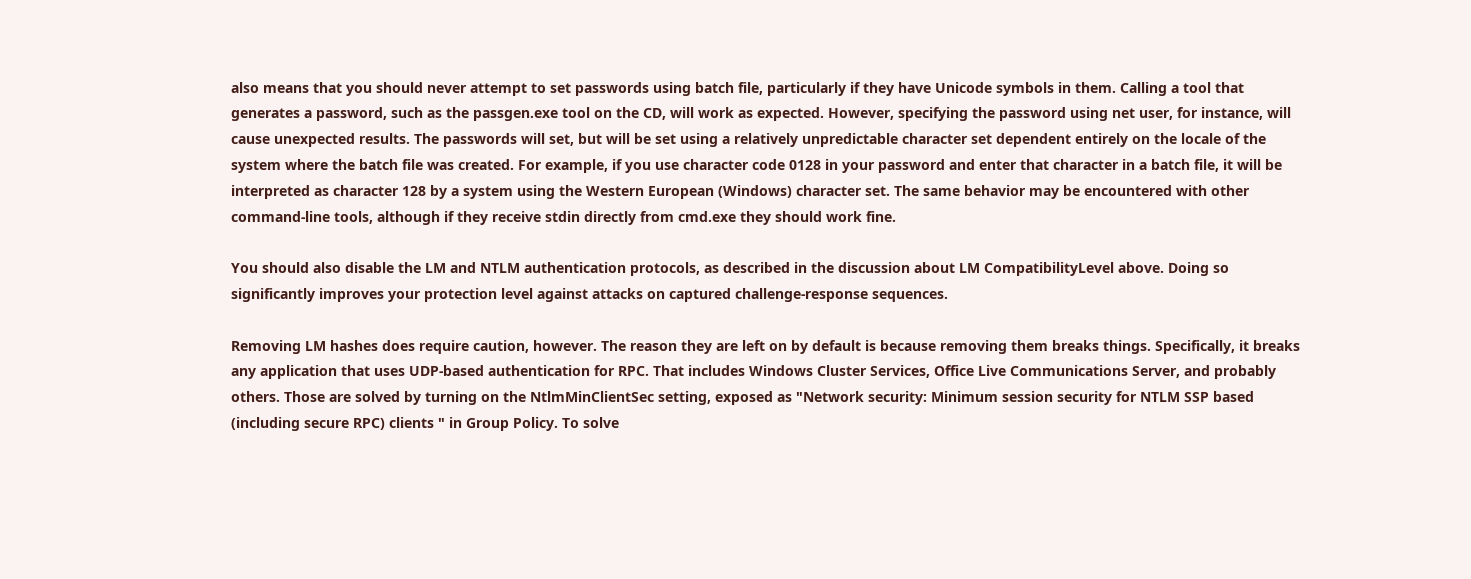also means that you should never attempt to set passwords using batch file, particularly if they have Unicode symbols in them. Calling a tool that generates a password, such as the passgen.exe tool on the CD, will work as expected. However, specifying the password using net user, for instance, will cause unexpected results. The passwords will set, but will be set using a relatively unpredictable character set dependent entirely on the locale of the system where the batch file was created. For example, if you use character code 0128 in your password and enter that character in a batch file, it will be interpreted as character 128 by a system using the Western European (Windows) character set. The same behavior may be encountered with other command-line tools, although if they receive stdin directly from cmd.exe they should work fine.

You should also disable the LM and NTLM authentication protocols, as described in the discussion about LM CompatibilityLevel above. Doing so significantly improves your protection level against attacks on captured challenge-response sequences.

Removing LM hashes does require caution, however. The reason they are left on by default is because removing them breaks things. Specifically, it breaks any application that uses UDP-based authentication for RPC. That includes Windows Cluster Services, Office Live Communications Server, and probably others. Those are solved by turning on the NtlmMinClientSec setting, exposed as "Network security: Minimum session security for NTLM SSP based (including secure RPC) clients " in Group Policy. To solve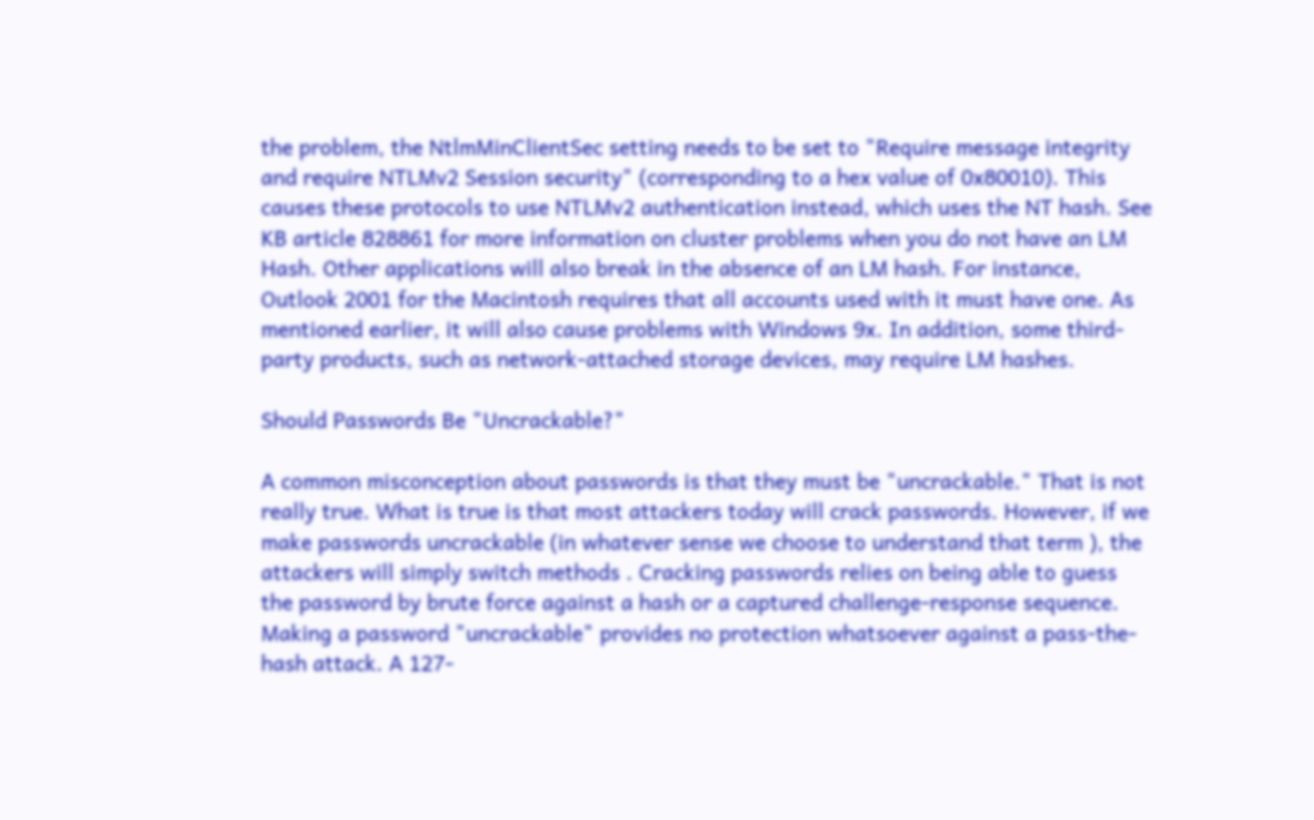the problem, the NtlmMinClientSec setting needs to be set to "Require message integrity and require NTLMv2 Session security" (corresponding to a hex value of 0x80010). This causes these protocols to use NTLMv2 authentication instead, which uses the NT hash. See KB article 828861 for more information on cluster problems when you do not have an LM Hash. Other applications will also break in the absence of an LM hash. For instance, Outlook 2001 for the Macintosh requires that all accounts used with it must have one. As mentioned earlier, it will also cause problems with Windows 9x. In addition, some third-party products, such as network-attached storage devices, may require LM hashes.

Should Passwords Be "Uncrackable?"

A common misconception about passwords is that they must be "uncrackable." That is not really true. What is true is that most attackers today will crack passwords. However, if we make passwords uncrackable (in whatever sense we choose to understand that term ), the attackers will simply switch methods . Cracking passwords relies on being able to guess the password by brute force against a hash or a captured challenge-response sequence. Making a password "uncrackable" provides no protection whatsoever against a pass-the-hash attack. A 127-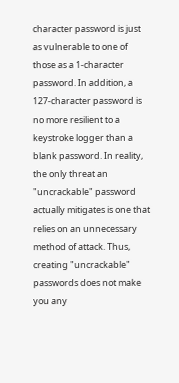character password is just as vulnerable to one of those as a 1-character password. In addition, a 127-character password is no more resilient to a keystroke logger than a blank password. In reality, the only threat an "uncrackable" password actually mitigates is one that relies on an unnecessary method of attack. Thus, creating "uncrackable" passwords does not make you any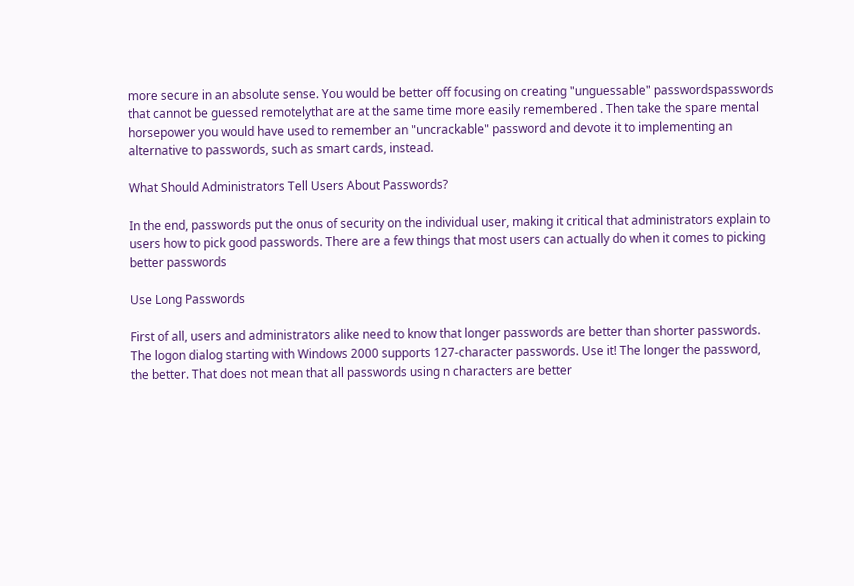more secure in an absolute sense. You would be better off focusing on creating "unguessable" passwordspasswords that cannot be guessed remotelythat are at the same time more easily remembered . Then take the spare mental horsepower you would have used to remember an "uncrackable" password and devote it to implementing an alternative to passwords, such as smart cards, instead.

What Should Administrators Tell Users About Passwords?

In the end, passwords put the onus of security on the individual user, making it critical that administrators explain to users how to pick good passwords. There are a few things that most users can actually do when it comes to picking better passwords

Use Long Passwords

First of all, users and administrators alike need to know that longer passwords are better than shorter passwords. The logon dialog starting with Windows 2000 supports 127-character passwords. Use it! The longer the password, the better. That does not mean that all passwords using n characters are better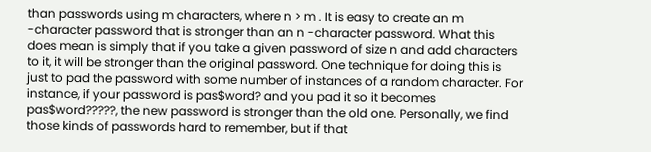than passwords using m characters, where n > m . It is easy to create an m -character password that is stronger than an n -character password. What this does mean is simply that if you take a given password of size n and add characters to it, it will be stronger than the original password. One technique for doing this is just to pad the password with some number of instances of a random character. For instance, if your password is pas$word? and you pad it so it becomes pas$word?????, the new password is stronger than the old one. Personally, we find those kinds of passwords hard to remember, but if that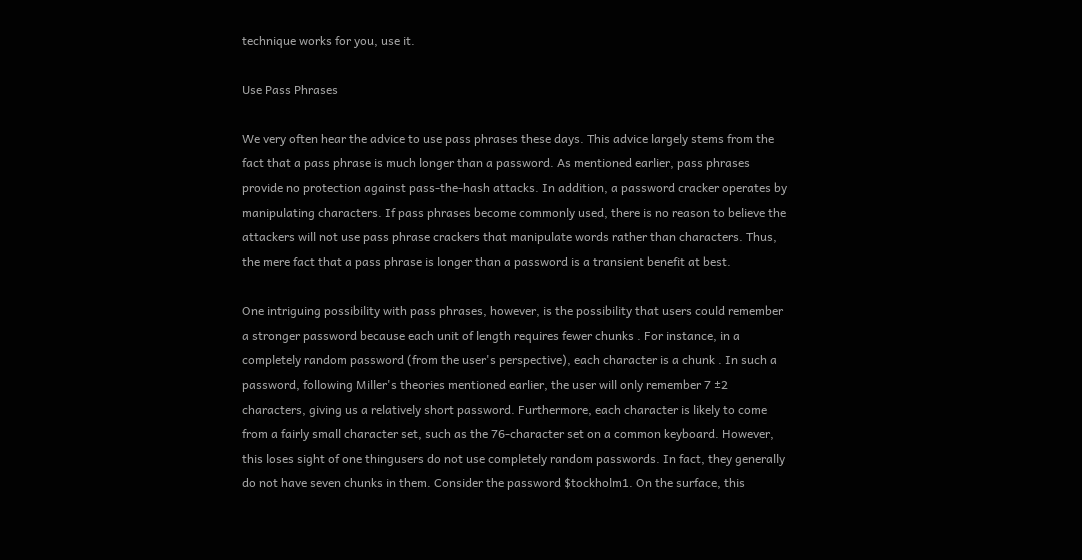technique works for you, use it.

Use Pass Phrases

We very often hear the advice to use pass phrases these days. This advice largely stems from the fact that a pass phrase is much longer than a password. As mentioned earlier, pass phrases provide no protection against pass-the-hash attacks. In addition, a password cracker operates by manipulating characters. If pass phrases become commonly used, there is no reason to believe the attackers will not use pass phrase crackers that manipulate words rather than characters. Thus, the mere fact that a pass phrase is longer than a password is a transient benefit at best.

One intriguing possibility with pass phrases, however, is the possibility that users could remember a stronger password because each unit of length requires fewer chunks . For instance, in a completely random password (from the user's perspective), each character is a chunk . In such a password, following Miller's theories mentioned earlier, the user will only remember 7 ±2 characters, giving us a relatively short password. Furthermore, each character is likely to come from a fairly small character set, such as the 76-character set on a common keyboard. However, this loses sight of one thingusers do not use completely random passwords. In fact, they generally do not have seven chunks in them. Consider the password $tockholm1. On the surface, this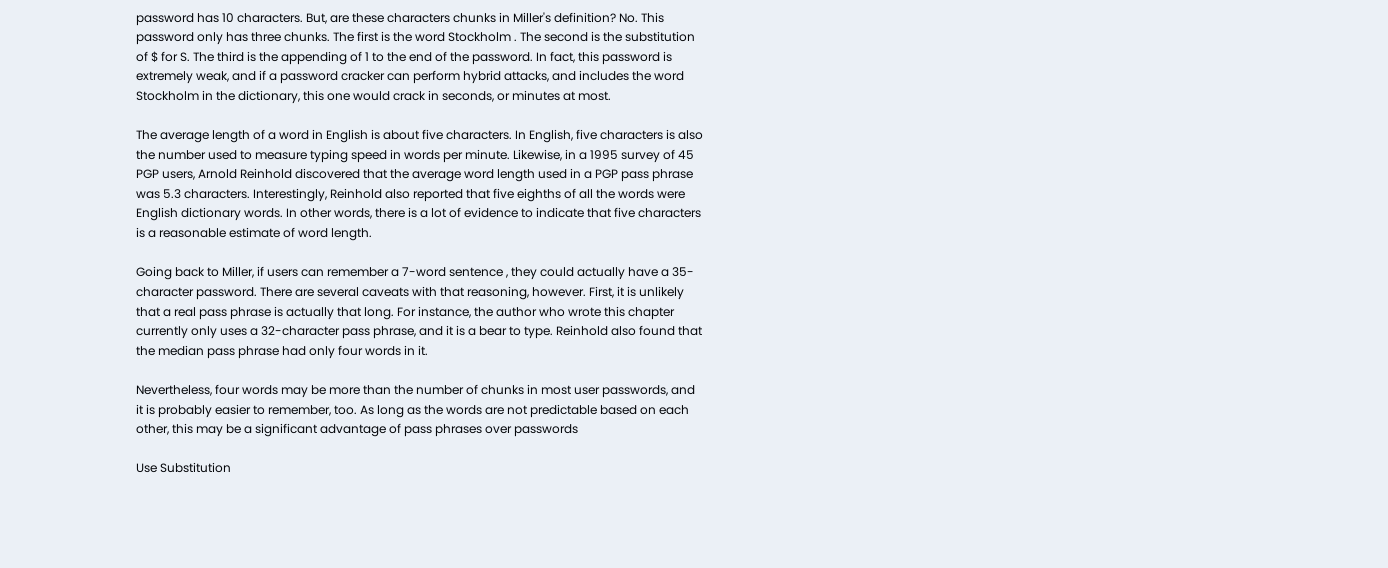password has 10 characters. But, are these characters chunks in Miller's definition? No. This password only has three chunks. The first is the word Stockholm . The second is the substitution of $ for S. The third is the appending of 1 to the end of the password. In fact, this password is extremely weak, and if a password cracker can perform hybrid attacks, and includes the word Stockholm in the dictionary, this one would crack in seconds, or minutes at most.

The average length of a word in English is about five characters. In English, five characters is also the number used to measure typing speed in words per minute. Likewise, in a 1995 survey of 45 PGP users, Arnold Reinhold discovered that the average word length used in a PGP pass phrase was 5.3 characters. Interestingly, Reinhold also reported that five eighths of all the words were English dictionary words. In other words, there is a lot of evidence to indicate that five characters is a reasonable estimate of word length.

Going back to Miller, if users can remember a 7-word sentence , they could actually have a 35-character password. There are several caveats with that reasoning, however. First, it is unlikely that a real pass phrase is actually that long. For instance, the author who wrote this chapter currently only uses a 32-character pass phrase, and it is a bear to type. Reinhold also found that the median pass phrase had only four words in it.

Nevertheless, four words may be more than the number of chunks in most user passwords, and it is probably easier to remember, too. As long as the words are not predictable based on each other, this may be a significant advantage of pass phrases over passwords

Use Substitution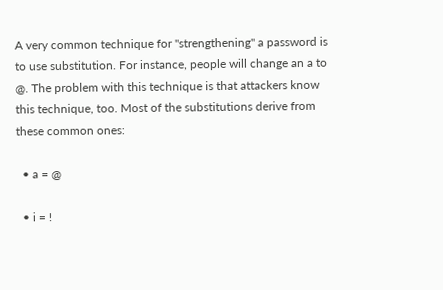A very common technique for "strengthening" a password is to use substitution. For instance, people will change an a to @. The problem with this technique is that attackers know this technique, too. Most of the substitutions derive from these common ones:

  • a = @

  • i = !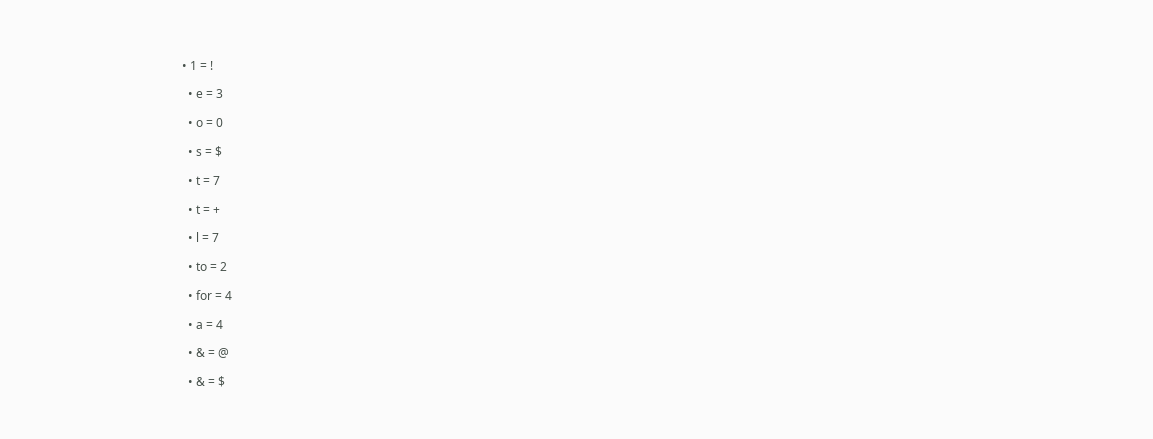• 1 = !

  • e = 3

  • o = 0

  • s = $

  • t = 7

  • t = +

  • l = 7

  • to = 2

  • for = 4

  • a = 4

  • & = @

  • & = $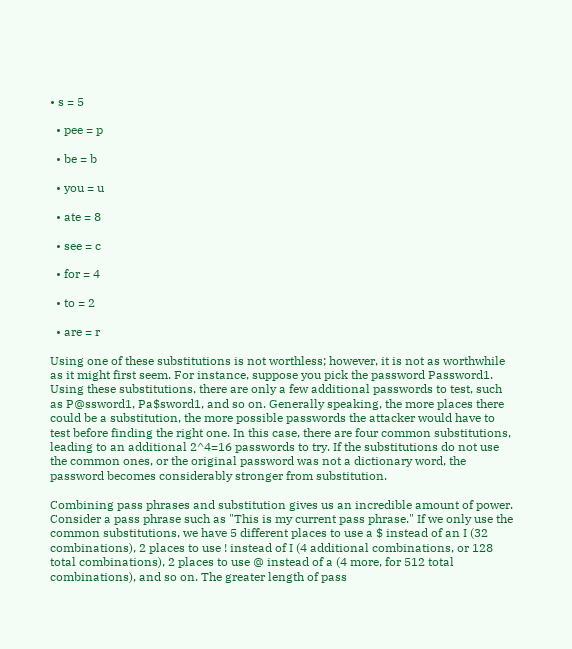• s = 5

  • pee = p

  • be = b

  • you = u

  • ate = 8

  • see = c

  • for = 4

  • to = 2

  • are = r

Using one of these substitutions is not worthless; however, it is not as worthwhile as it might first seem. For instance, suppose you pick the password Password1. Using these substitutions, there are only a few additional passwords to test, such as P@ssword1, Pa$sword1, and so on. Generally speaking, the more places there could be a substitution, the more possible passwords the attacker would have to test before finding the right one. In this case, there are four common substitutions, leading to an additional 2^4=16 passwords to try. If the substitutions do not use the common ones, or the original password was not a dictionary word, the password becomes considerably stronger from substitution.

Combining pass phrases and substitution gives us an incredible amount of power. Consider a pass phrase such as "This is my current pass phrase." If we only use the common substitutions, we have 5 different places to use a $ instead of an I (32 combinations), 2 places to use ! instead of I (4 additional combinations, or 128 total combinations), 2 places to use @ instead of a (4 more, for 512 total combinations), and so on. The greater length of pass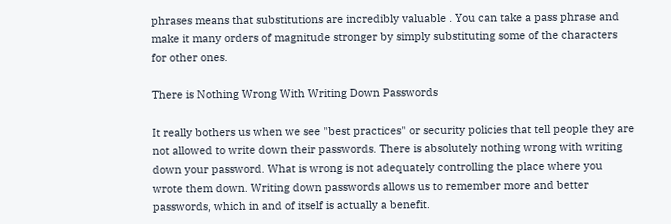phrases means that substitutions are incredibly valuable . You can take a pass phrase and make it many orders of magnitude stronger by simply substituting some of the characters for other ones.

There is Nothing Wrong With Writing Down Passwords

It really bothers us when we see "best practices" or security policies that tell people they are not allowed to write down their passwords. There is absolutely nothing wrong with writing down your password. What is wrong is not adequately controlling the place where you wrote them down. Writing down passwords allows us to remember more and better passwords, which in and of itself is actually a benefit.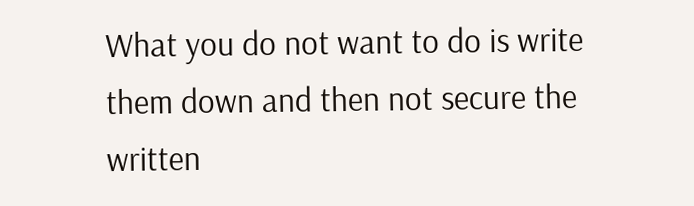What you do not want to do is write them down and then not secure the written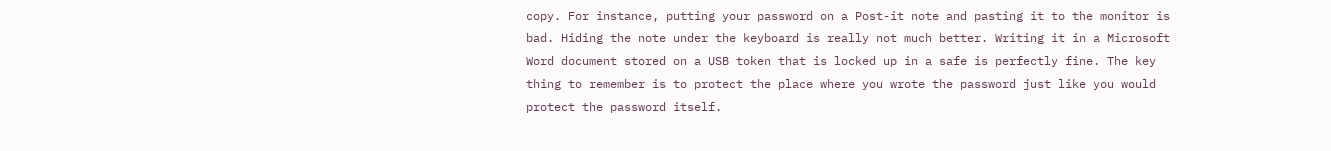copy. For instance, putting your password on a Post-it note and pasting it to the monitor is bad. Hiding the note under the keyboard is really not much better. Writing it in a Microsoft Word document stored on a USB token that is locked up in a safe is perfectly fine. The key thing to remember is to protect the place where you wrote the password just like you would protect the password itself.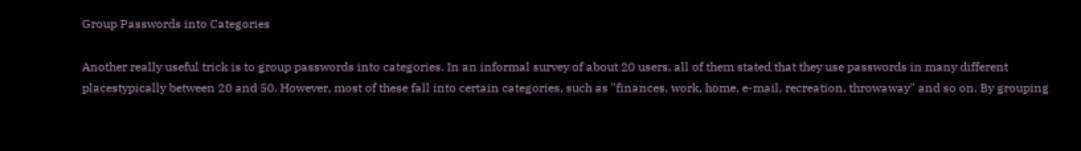Group Passwords into Categories

Another really useful trick is to group passwords into categories. In an informal survey of about 20 users, all of them stated that they use passwords in many different placestypically between 20 and 50. However, most of these fall into certain categories, such as "finances, work, home, e-mail, recreation, throwaway" and so on. By grouping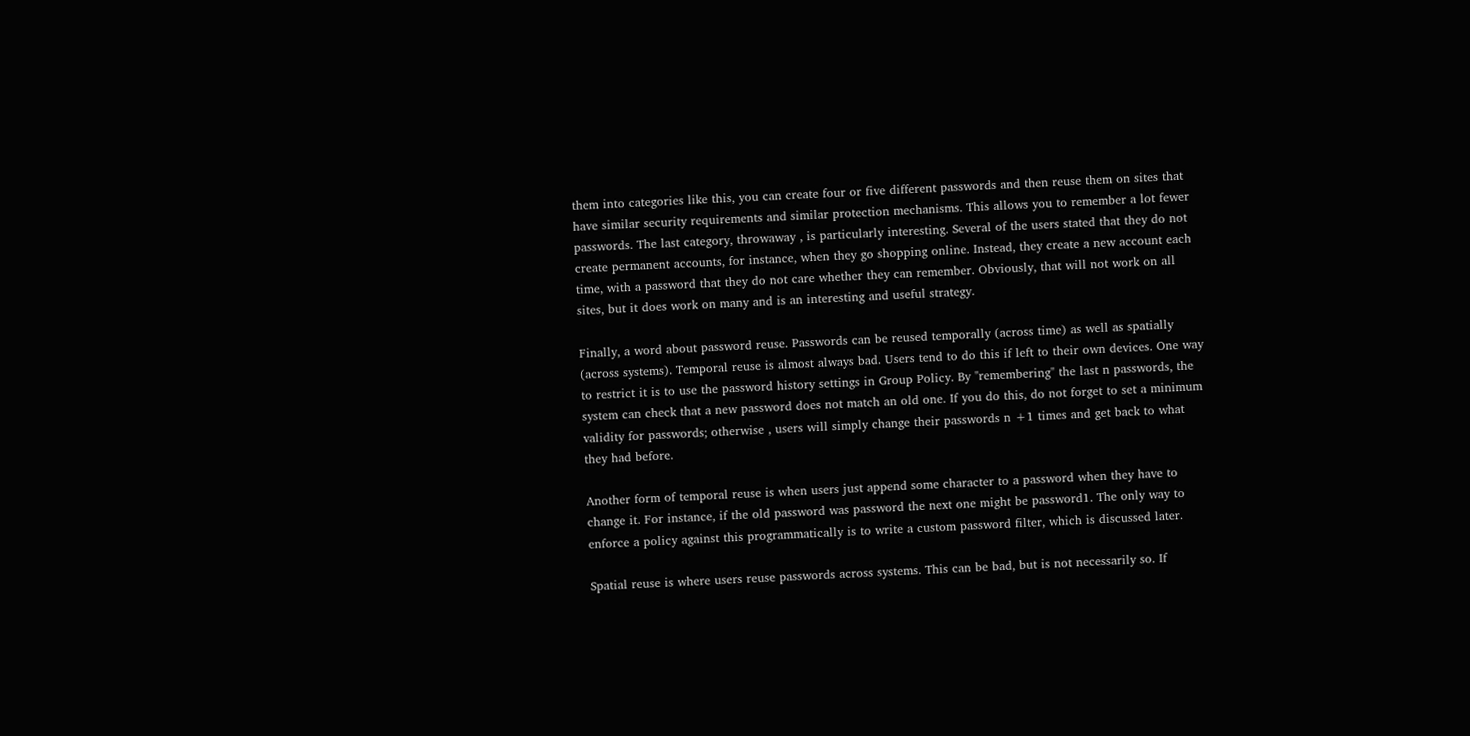them into categories like this, you can create four or five different passwords and then reuse them on sites that have similar security requirements and similar protection mechanisms. This allows you to remember a lot fewer passwords. The last category, throwaway , is particularly interesting. Several of the users stated that they do not create permanent accounts, for instance, when they go shopping online. Instead, they create a new account each time, with a password that they do not care whether they can remember. Obviously, that will not work on all sites, but it does work on many and is an interesting and useful strategy.

Finally, a word about password reuse. Passwords can be reused temporally (across time) as well as spatially (across systems). Temporal reuse is almost always bad. Users tend to do this if left to their own devices. One way to restrict it is to use the password history settings in Group Policy. By "remembering" the last n passwords, the system can check that a new password does not match an old one. If you do this, do not forget to set a minimum validity for passwords; otherwise , users will simply change their passwords n +1 times and get back to what they had before.

Another form of temporal reuse is when users just append some character to a password when they have to change it. For instance, if the old password was password the next one might be password1. The only way to enforce a policy against this programmatically is to write a custom password filter, which is discussed later.

Spatial reuse is where users reuse passwords across systems. This can be bad, but is not necessarily so. If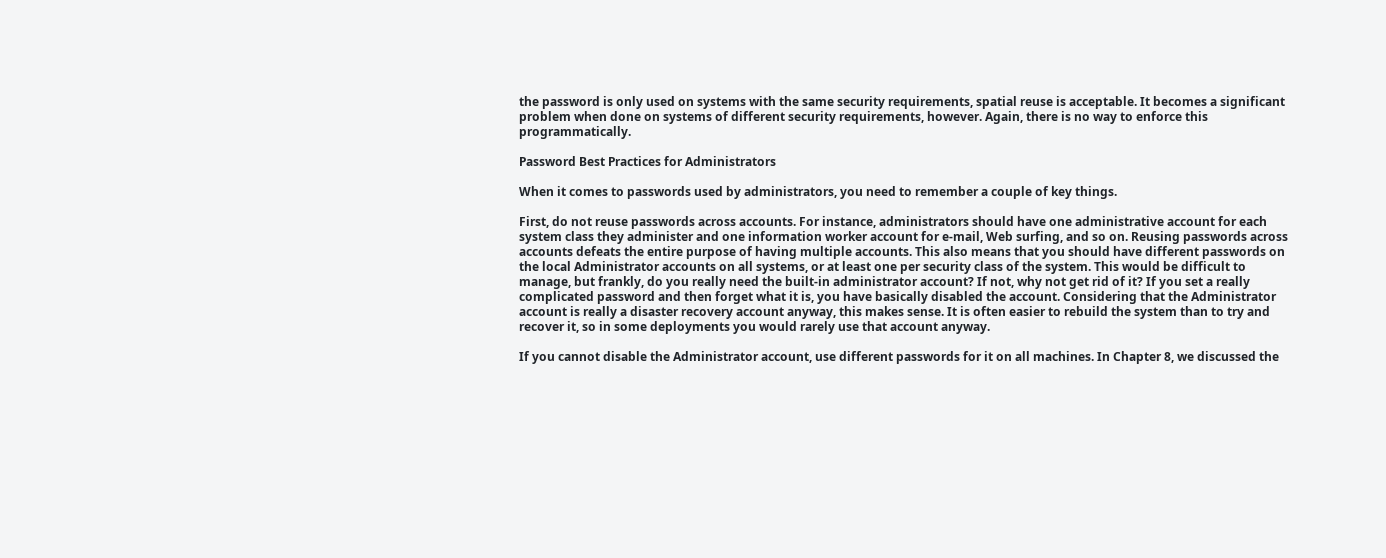the password is only used on systems with the same security requirements, spatial reuse is acceptable. It becomes a significant problem when done on systems of different security requirements, however. Again, there is no way to enforce this programmatically.

Password Best Practices for Administrators

When it comes to passwords used by administrators, you need to remember a couple of key things.

First, do not reuse passwords across accounts. For instance, administrators should have one administrative account for each system class they administer and one information worker account for e-mail, Web surfing, and so on. Reusing passwords across accounts defeats the entire purpose of having multiple accounts. This also means that you should have different passwords on the local Administrator accounts on all systems, or at least one per security class of the system. This would be difficult to manage, but frankly, do you really need the built-in administrator account? If not, why not get rid of it? If you set a really complicated password and then forget what it is, you have basically disabled the account. Considering that the Administrator account is really a disaster recovery account anyway, this makes sense. It is often easier to rebuild the system than to try and recover it, so in some deployments you would rarely use that account anyway.

If you cannot disable the Administrator account, use different passwords for it on all machines. In Chapter 8, we discussed the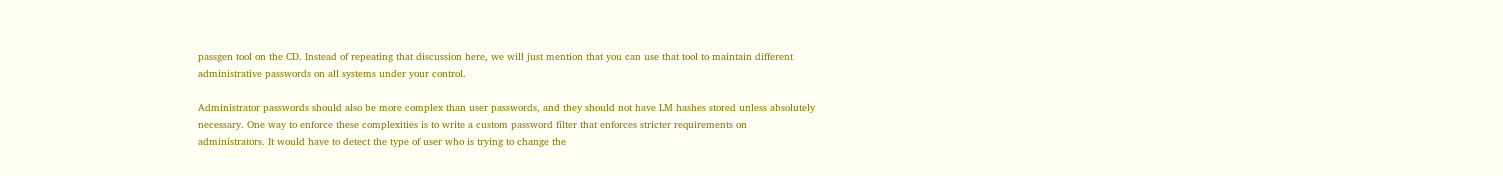passgen tool on the CD. Instead of repeating that discussion here, we will just mention that you can use that tool to maintain different administrative passwords on all systems under your control.

Administrator passwords should also be more complex than user passwords, and they should not have LM hashes stored unless absolutely necessary. One way to enforce these complexities is to write a custom password filter that enforces stricter requirements on administrators. It would have to detect the type of user who is trying to change the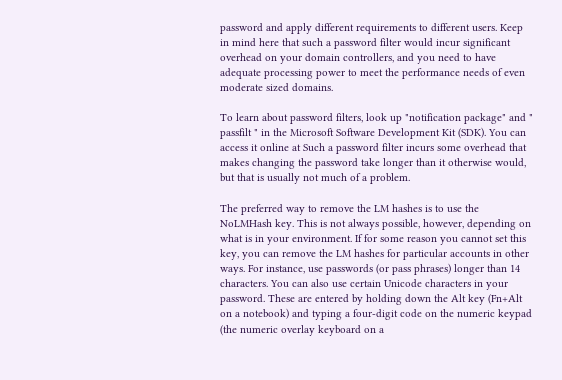password and apply different requirements to different users. Keep in mind here that such a password filter would incur significant overhead on your domain controllers, and you need to have adequate processing power to meet the performance needs of even moderate sized domains.

To learn about password filters, look up "notification package" and " passfilt " in the Microsoft Software Development Kit (SDK). You can access it online at Such a password filter incurs some overhead that makes changing the password take longer than it otherwise would, but that is usually not much of a problem.

The preferred way to remove the LM hashes is to use the NoLMHash key. This is not always possible, however, depending on what is in your environment. If for some reason you cannot set this key, you can remove the LM hashes for particular accounts in other ways. For instance, use passwords (or pass phrases) longer than 14 characters. You can also use certain Unicode characters in your password. These are entered by holding down the Alt key (Fn+Alt on a notebook) and typing a four-digit code on the numeric keypad (the numeric overlay keyboard on a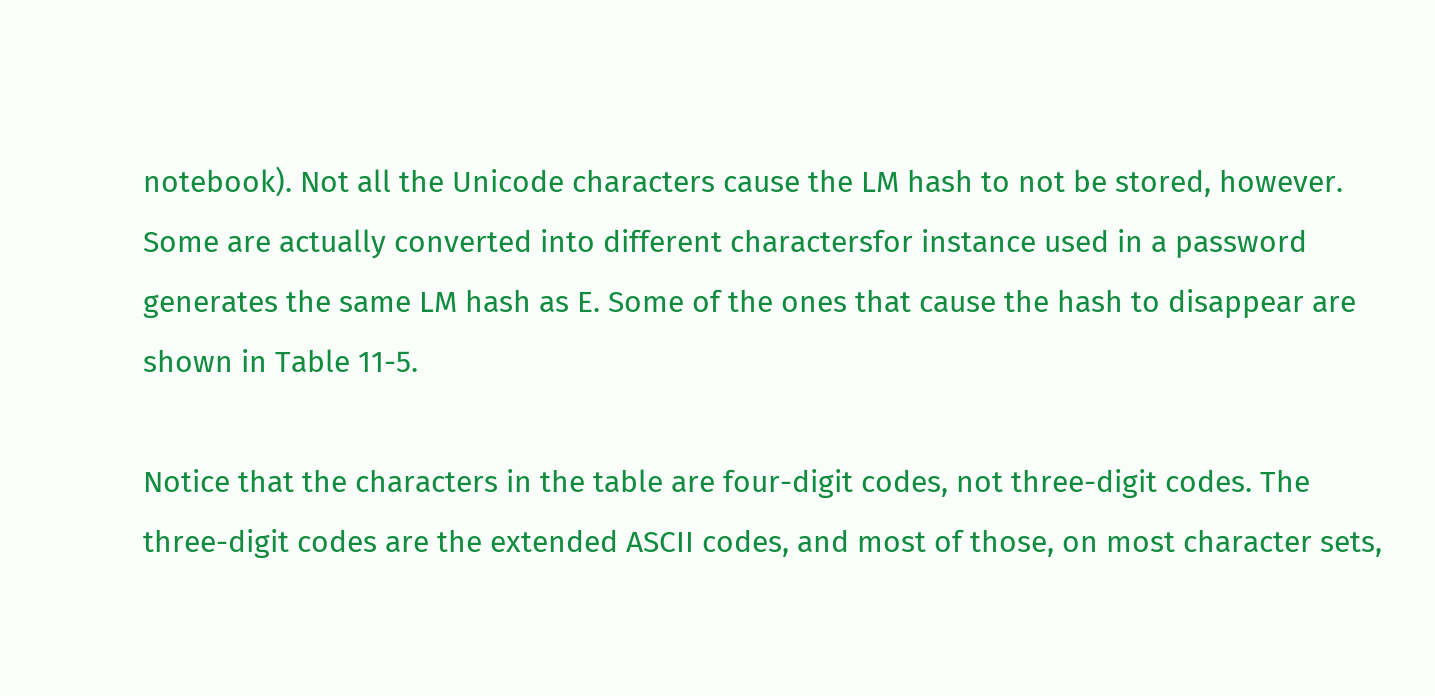notebook). Not all the Unicode characters cause the LM hash to not be stored, however. Some are actually converted into different charactersfor instance used in a password generates the same LM hash as E. Some of the ones that cause the hash to disappear are shown in Table 11-5.

Notice that the characters in the table are four-digit codes, not three-digit codes. The three-digit codes are the extended ASCII codes, and most of those, on most character sets,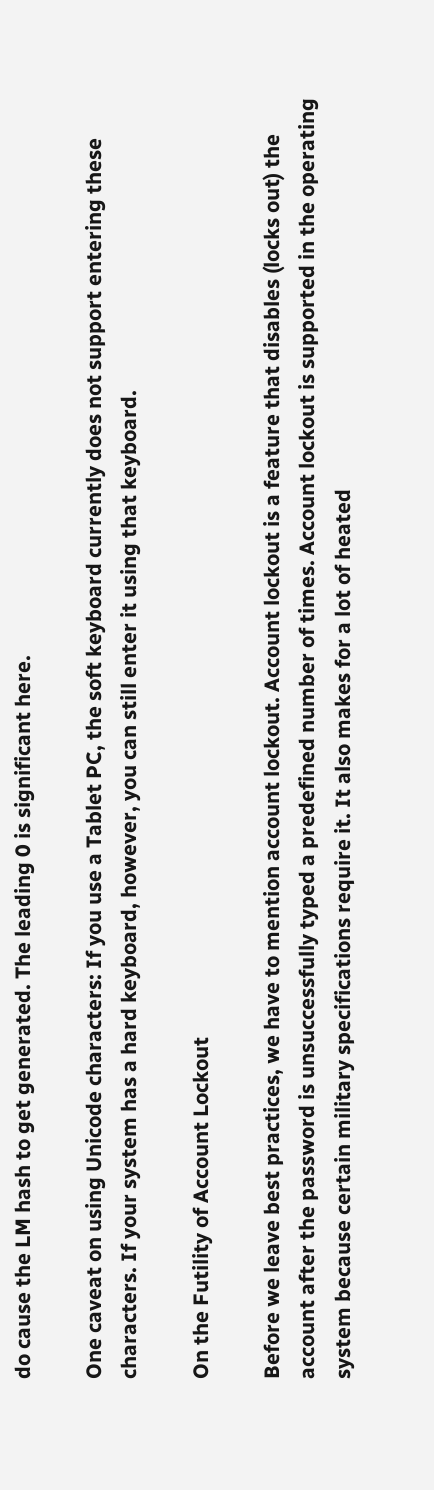do cause the LM hash to get generated. The leading 0 is significant here.

One caveat on using Unicode characters: If you use a Tablet PC, the soft keyboard currently does not support entering these characters. If your system has a hard keyboard, however, you can still enter it using that keyboard.

On the Futility of Account Lockout

Before we leave best practices, we have to mention account lockout. Account lockout is a feature that disables (locks out) the account after the password is unsuccessfully typed a predefined number of times. Account lockout is supported in the operating system because certain military specifications require it. It also makes for a lot of heated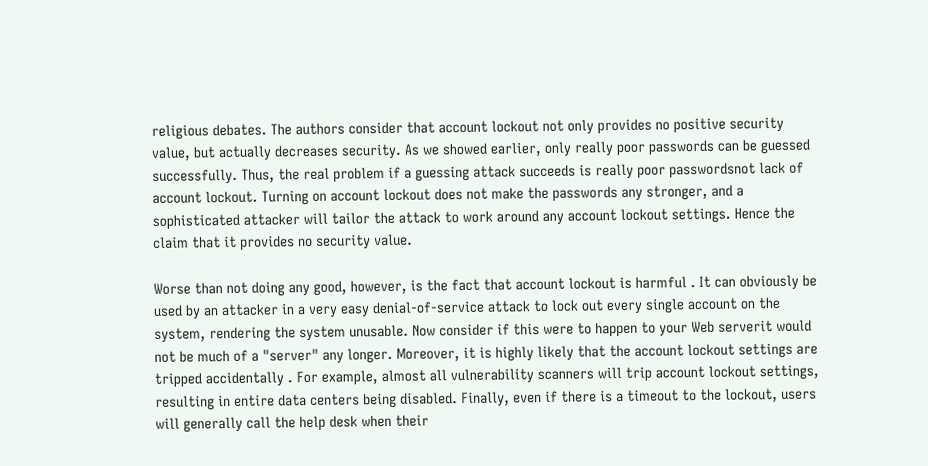religious debates. The authors consider that account lockout not only provides no positive security value, but actually decreases security. As we showed earlier, only really poor passwords can be guessed successfully. Thus, the real problem if a guessing attack succeeds is really poor passwordsnot lack of account lockout. Turning on account lockout does not make the passwords any stronger, and a sophisticated attacker will tailor the attack to work around any account lockout settings. Hence the claim that it provides no security value.

Worse than not doing any good, however, is the fact that account lockout is harmful . It can obviously be used by an attacker in a very easy denial-of-service attack to lock out every single account on the system, rendering the system unusable. Now consider if this were to happen to your Web serverit would not be much of a "server" any longer. Moreover, it is highly likely that the account lockout settings are tripped accidentally . For example, almost all vulnerability scanners will trip account lockout settings, resulting in entire data centers being disabled. Finally, even if there is a timeout to the lockout, users will generally call the help desk when their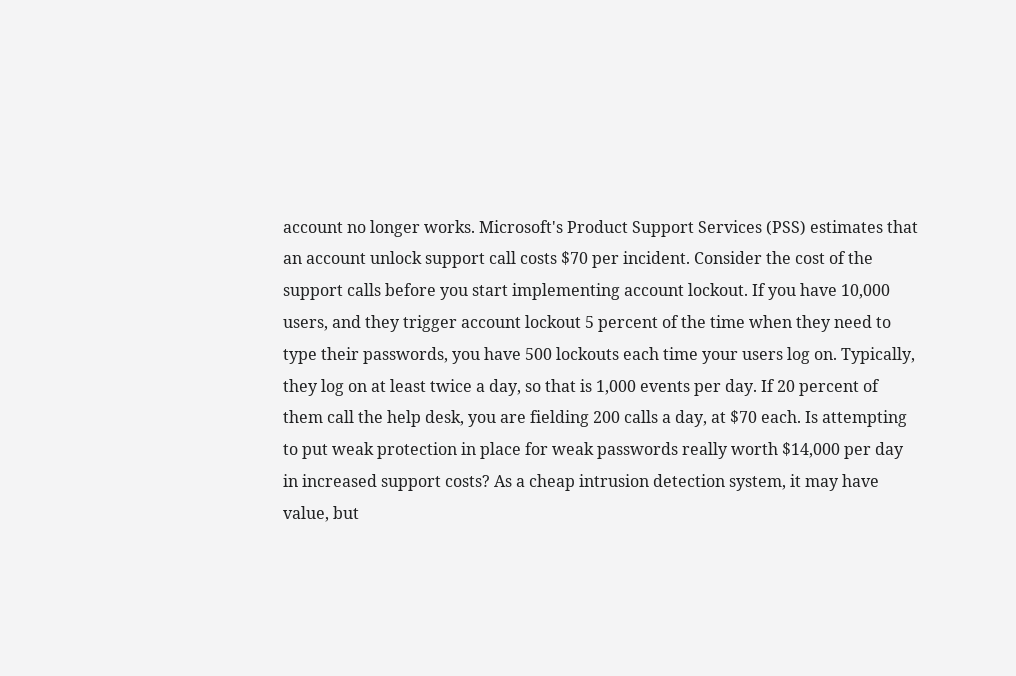account no longer works. Microsoft's Product Support Services (PSS) estimates that an account unlock support call costs $70 per incident. Consider the cost of the support calls before you start implementing account lockout. If you have 10,000 users, and they trigger account lockout 5 percent of the time when they need to type their passwords, you have 500 lockouts each time your users log on. Typically, they log on at least twice a day, so that is 1,000 events per day. If 20 percent of them call the help desk, you are fielding 200 calls a day, at $70 each. Is attempting to put weak protection in place for weak passwords really worth $14,000 per day in increased support costs? As a cheap intrusion detection system, it may have value, but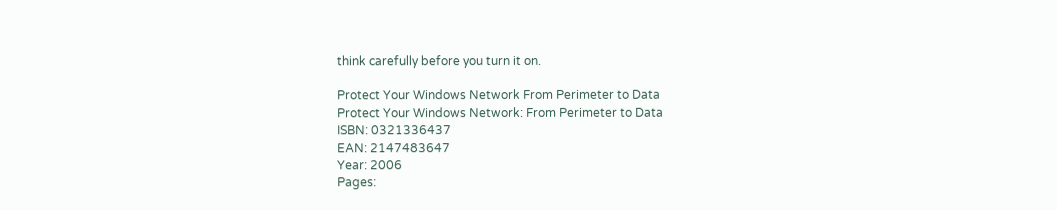think carefully before you turn it on.

Protect Your Windows Network From Perimeter to Data
Protect Your Windows Network: From Perimeter to Data
ISBN: 0321336437
EAN: 2147483647
Year: 2006
Pages: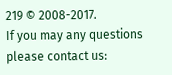219 © 2008-2017.
If you may any questions please contact us: